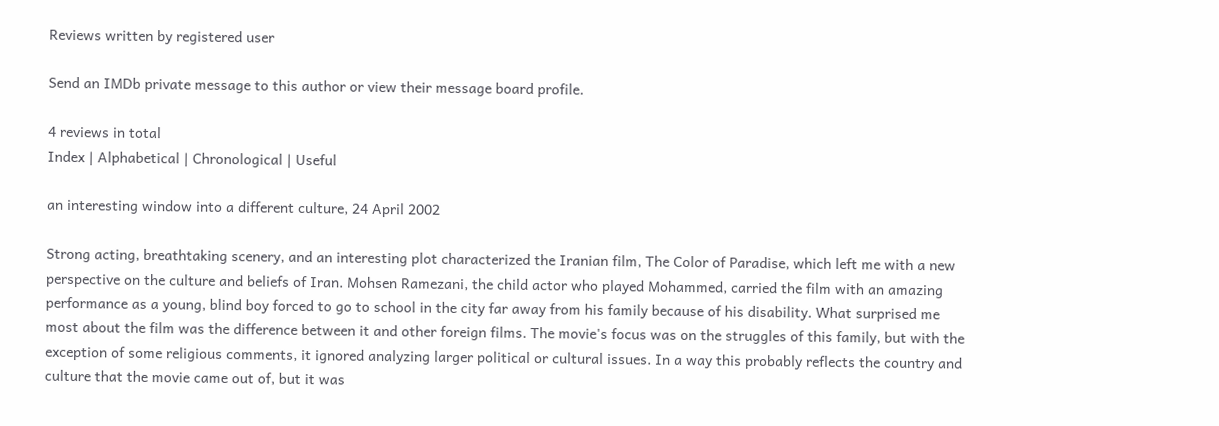Reviews written by registered user

Send an IMDb private message to this author or view their message board profile.

4 reviews in total
Index | Alphabetical | Chronological | Useful

an interesting window into a different culture, 24 April 2002

Strong acting, breathtaking scenery, and an interesting plot characterized the Iranian film, The Color of Paradise, which left me with a new perspective on the culture and beliefs of Iran. Mohsen Ramezani, the child actor who played Mohammed, carried the film with an amazing performance as a young, blind boy forced to go to school in the city far away from his family because of his disability. What surprised me most about the film was the difference between it and other foreign films. The movie's focus was on the struggles of this family, but with the exception of some religious comments, it ignored analyzing larger political or cultural issues. In a way this probably reflects the country and culture that the movie came out of, but it was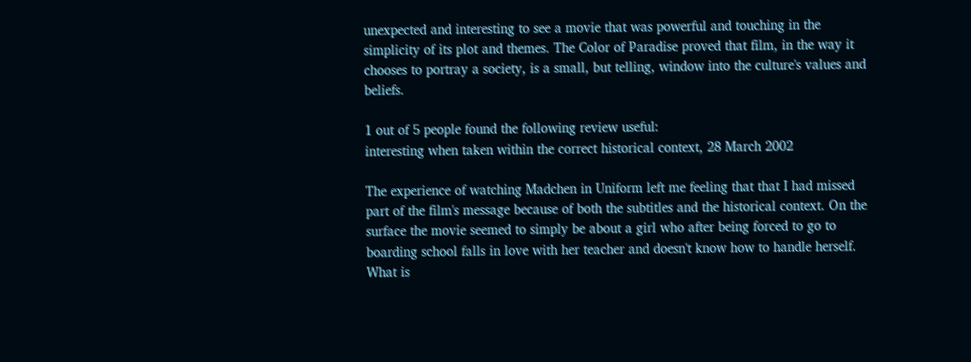unexpected and interesting to see a movie that was powerful and touching in the simplicity of its plot and themes. The Color of Paradise proved that film, in the way it chooses to portray a society, is a small, but telling, window into the culture's values and beliefs.

1 out of 5 people found the following review useful:
interesting when taken within the correct historical context, 28 March 2002

The experience of watching Madchen in Uniform left me feeling that that I had missed part of the film's message because of both the subtitles and the historical context. On the surface the movie seemed to simply be about a girl who after being forced to go to boarding school falls in love with her teacher and doesn't know how to handle herself. What is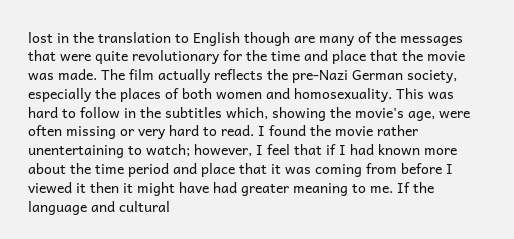lost in the translation to English though are many of the messages that were quite revolutionary for the time and place that the movie was made. The film actually reflects the pre-Nazi German society, especially the places of both women and homosexuality. This was hard to follow in the subtitles which, showing the movie's age, were often missing or very hard to read. I found the movie rather unentertaining to watch; however, I feel that if I had known more about the time period and place that it was coming from before I viewed it then it might have had greater meaning to me. If the language and cultural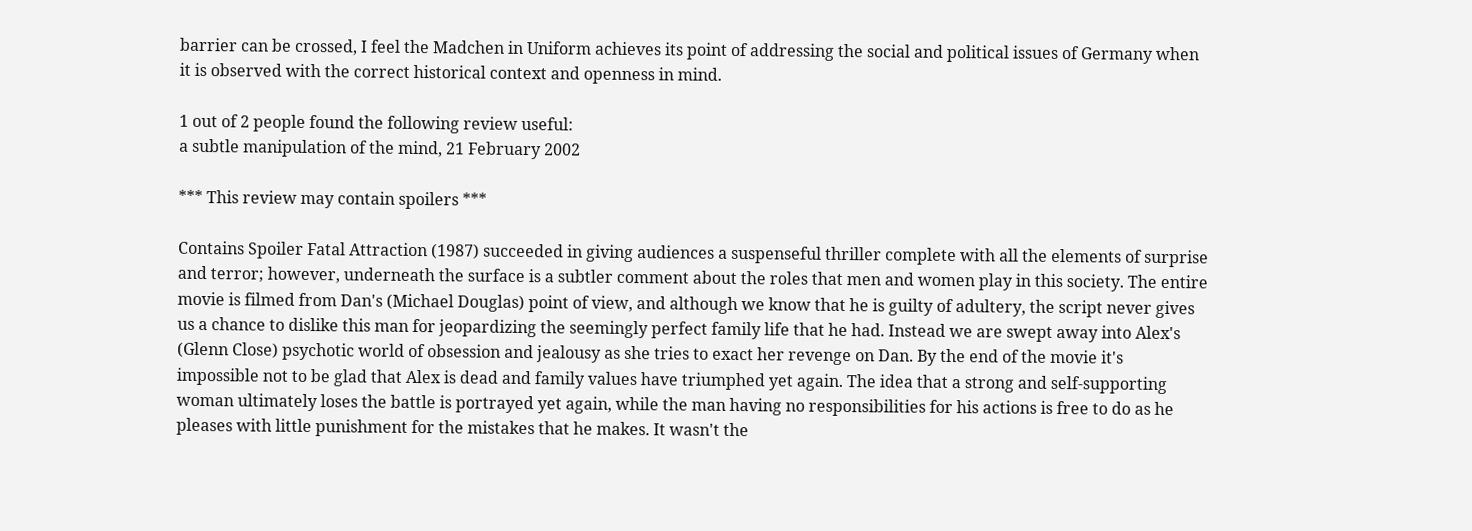barrier can be crossed, I feel the Madchen in Uniform achieves its point of addressing the social and political issues of Germany when it is observed with the correct historical context and openness in mind.

1 out of 2 people found the following review useful:
a subtle manipulation of the mind, 21 February 2002

*** This review may contain spoilers ***

Contains Spoiler Fatal Attraction (1987) succeeded in giving audiences a suspenseful thriller complete with all the elements of surprise and terror; however, underneath the surface is a subtler comment about the roles that men and women play in this society. The entire movie is filmed from Dan's (Michael Douglas) point of view, and although we know that he is guilty of adultery, the script never gives us a chance to dislike this man for jeopardizing the seemingly perfect family life that he had. Instead we are swept away into Alex's (Glenn Close) psychotic world of obsession and jealousy as she tries to exact her revenge on Dan. By the end of the movie it's impossible not to be glad that Alex is dead and family values have triumphed yet again. The idea that a strong and self-supporting woman ultimately loses the battle is portrayed yet again, while the man having no responsibilities for his actions is free to do as he pleases with little punishment for the mistakes that he makes. It wasn't the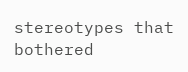stereotypes that bothered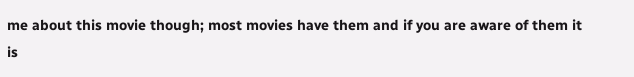me about this movie though; most movies have them and if you are aware of them it is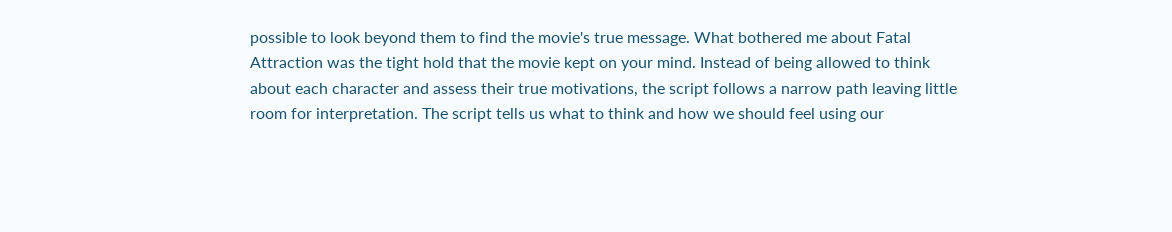possible to look beyond them to find the movie's true message. What bothered me about Fatal Attraction was the tight hold that the movie kept on your mind. Instead of being allowed to think about each character and assess their true motivations, the script follows a narrow path leaving little room for interpretation. The script tells us what to think and how we should feel using our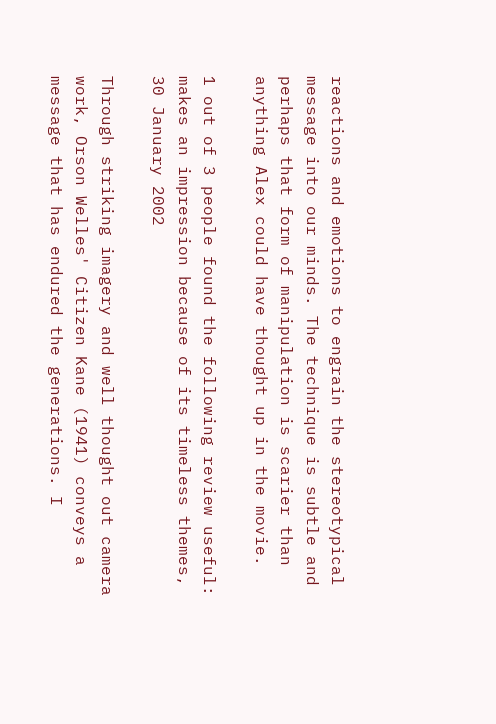reactions and emotions to engrain the stereotypical message into our minds. The technique is subtle and perhaps that form of manipulation is scarier than anything Alex could have thought up in the movie.

1 out of 3 people found the following review useful:
makes an impression because of its timeless themes, 30 January 2002

Through striking imagery and well thought out camera work, Orson Welles' Citizen Kane (1941) conveys a message that has endured the generations. I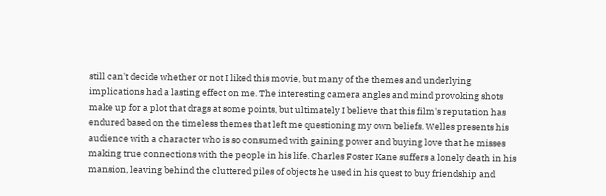still can't decide whether or not I liked this movie, but many of the themes and underlying implications had a lasting effect on me. The interesting camera angles and mind provoking shots make up for a plot that drags at some points, but ultimately I believe that this film's reputation has endured based on the timeless themes that left me questioning my own beliefs. Welles presents his audience with a character who is so consumed with gaining power and buying love that he misses making true connections with the people in his life. Charles Foster Kane suffers a lonely death in his mansion, leaving behind the cluttered piles of objects he used in his quest to buy friendship and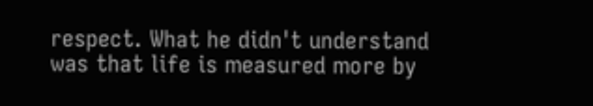respect. What he didn't understand was that life is measured more by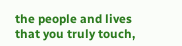the people and lives that you truly touch,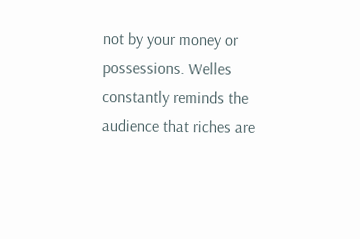not by your money or possessions. Welles constantly reminds the audience that riches are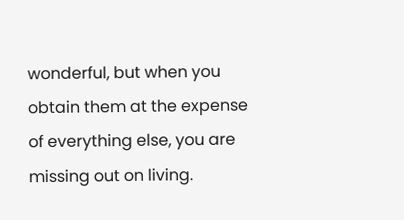wonderful, but when you obtain them at the expense of everything else, you are missing out on living.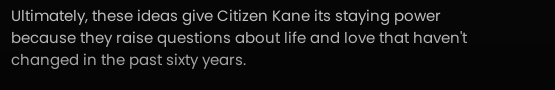Ultimately, these ideas give Citizen Kane its staying power because they raise questions about life and love that haven't changed in the past sixty years.